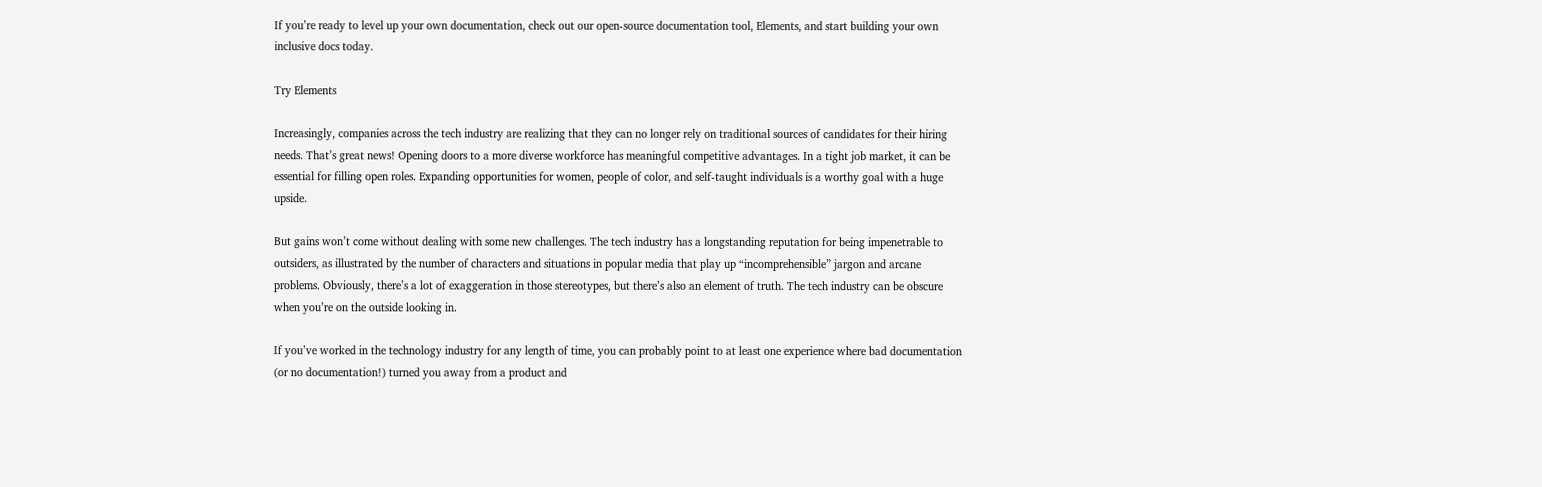If you’re ready to level up your own documentation, check out our open-source documentation tool, Elements, and start building your own inclusive docs today.

Try Elements

Increasingly, companies across the tech industry are realizing that they can no longer rely on traditional sources of candidates for their hiring needs. That’s great news! Opening doors to a more diverse workforce has meaningful competitive advantages. In a tight job market, it can be essential for filling open roles. Expanding opportunities for women, people of color, and self-taught individuals is a worthy goal with a huge upside.

But gains won’t come without dealing with some new challenges. The tech industry has a longstanding reputation for being impenetrable to outsiders, as illustrated by the number of characters and situations in popular media that play up “incomprehensible” jargon and arcane problems. Obviously, there’s a lot of exaggeration in those stereotypes, but there’s also an element of truth. The tech industry can be obscure when you’re on the outside looking in.

If you’ve worked in the technology industry for any length of time, you can probably point to at least one experience where bad documentation (or no documentation!) turned you away from a product and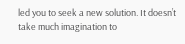led you to seek a new solution. It doesn’t take much imagination to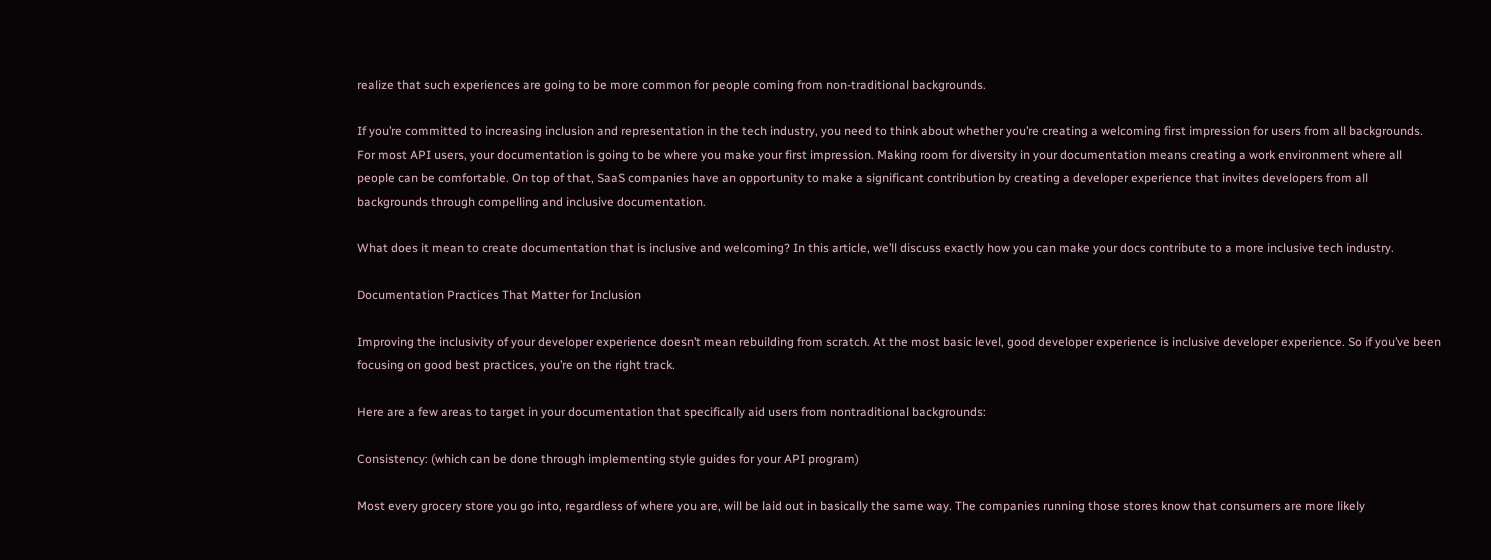realize that such experiences are going to be more common for people coming from non-traditional backgrounds.

If you’re committed to increasing inclusion and representation in the tech industry, you need to think about whether you’re creating a welcoming first impression for users from all backgrounds. For most API users, your documentation is going to be where you make your first impression. Making room for diversity in your documentation means creating a work environment where all people can be comfortable. On top of that, SaaS companies have an opportunity to make a significant contribution by creating a developer experience that invites developers from all backgrounds through compelling and inclusive documentation.

What does it mean to create documentation that is inclusive and welcoming? In this article, we’ll discuss exactly how you can make your docs contribute to a more inclusive tech industry.

Documentation Practices That Matter for Inclusion

Improving the inclusivity of your developer experience doesn’t mean rebuilding from scratch. At the most basic level, good developer experience is inclusive developer experience. So if you’ve been focusing on good best practices, you’re on the right track.

Here are a few areas to target in your documentation that specifically aid users from nontraditional backgrounds:

Consistency: (which can be done through implementing style guides for your API program)

Most every grocery store you go into, regardless of where you are, will be laid out in basically the same way. The companies running those stores know that consumers are more likely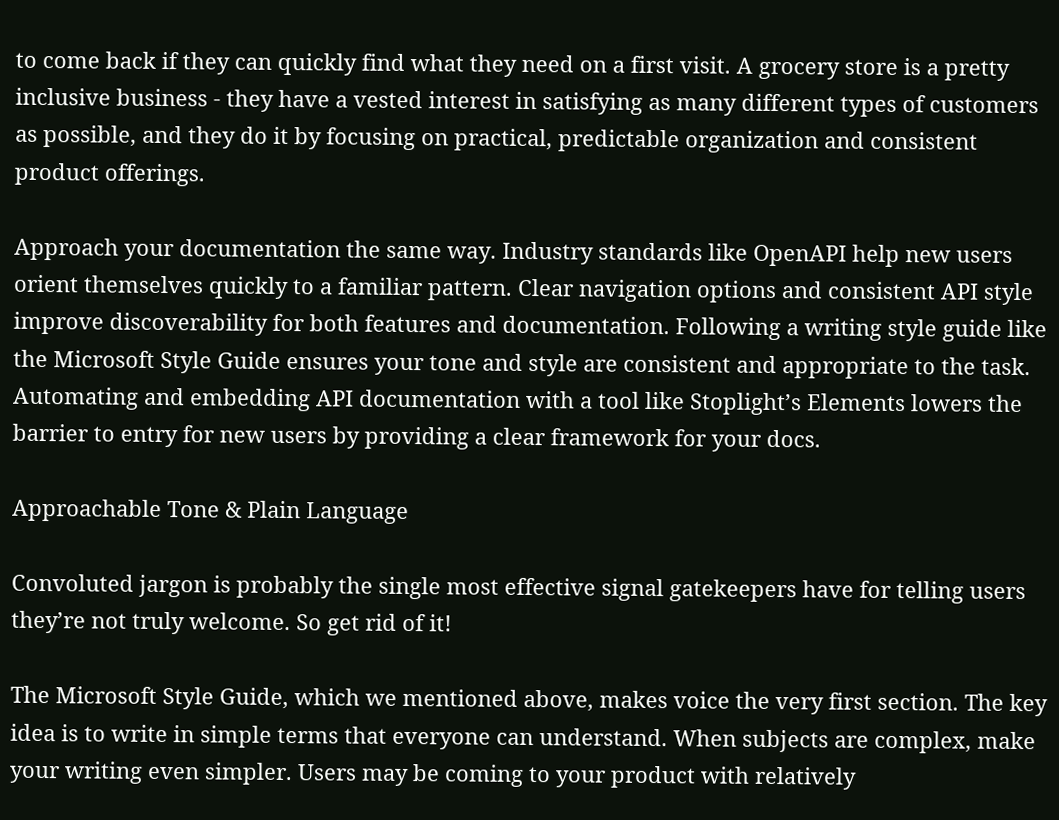to come back if they can quickly find what they need on a first visit. A grocery store is a pretty inclusive business - they have a vested interest in satisfying as many different types of customers as possible, and they do it by focusing on practical, predictable organization and consistent product offerings.

Approach your documentation the same way. Industry standards like OpenAPI help new users orient themselves quickly to a familiar pattern. Clear navigation options and consistent API style improve discoverability for both features and documentation. Following a writing style guide like the Microsoft Style Guide ensures your tone and style are consistent and appropriate to the task. Automating and embedding API documentation with a tool like Stoplight’s Elements lowers the barrier to entry for new users by providing a clear framework for your docs.

Approachable Tone & Plain Language

Convoluted jargon is probably the single most effective signal gatekeepers have for telling users they’re not truly welcome. So get rid of it!

The Microsoft Style Guide, which we mentioned above, makes voice the very first section. The key idea is to write in simple terms that everyone can understand. When subjects are complex, make your writing even simpler. Users may be coming to your product with relatively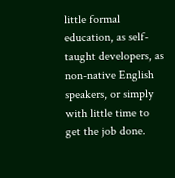little formal education, as self-taught developers, as non-native English speakers, or simply with little time to get the job done.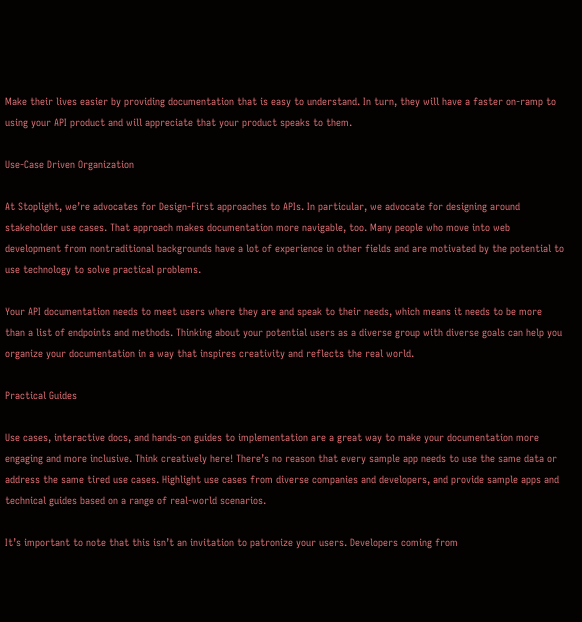Make their lives easier by providing documentation that is easy to understand. In turn, they will have a faster on-ramp to using your API product and will appreciate that your product speaks to them.

Use-Case Driven Organization

At Stoplight, we’re advocates for Design-First approaches to APIs. In particular, we advocate for designing around stakeholder use cases. That approach makes documentation more navigable, too. Many people who move into web development from nontraditional backgrounds have a lot of experience in other fields and are motivated by the potential to use technology to solve practical problems.

Your API documentation needs to meet users where they are and speak to their needs, which means it needs to be more than a list of endpoints and methods. Thinking about your potential users as a diverse group with diverse goals can help you organize your documentation in a way that inspires creativity and reflects the real world.

Practical Guides

Use cases, interactive docs, and hands-on guides to implementation are a great way to make your documentation more engaging and more inclusive. Think creatively here! There’s no reason that every sample app needs to use the same data or address the same tired use cases. Highlight use cases from diverse companies and developers, and provide sample apps and technical guides based on a range of real-world scenarios.

It’s important to note that this isn’t an invitation to patronize your users. Developers coming from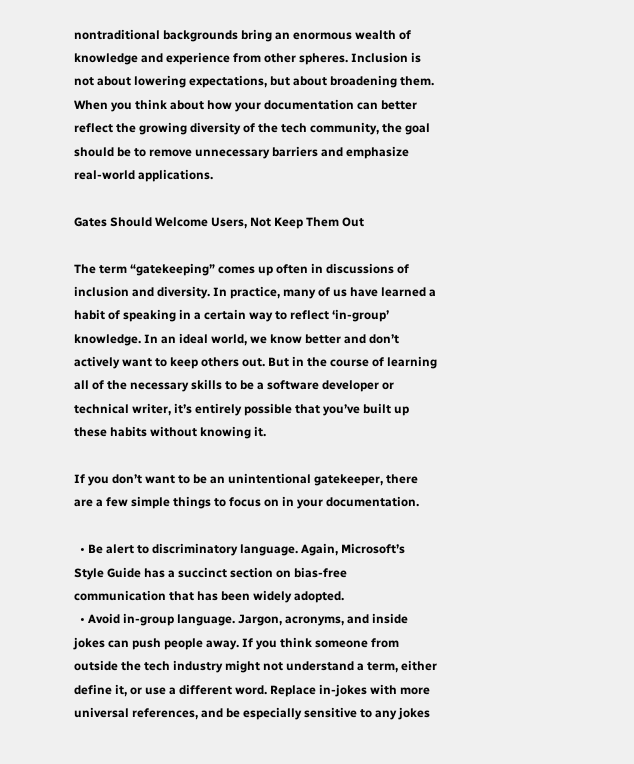nontraditional backgrounds bring an enormous wealth of knowledge and experience from other spheres. Inclusion is not about lowering expectations, but about broadening them. When you think about how your documentation can better reflect the growing diversity of the tech community, the goal should be to remove unnecessary barriers and emphasize real-world applications.

Gates Should Welcome Users, Not Keep Them Out

The term “gatekeeping” comes up often in discussions of inclusion and diversity. In practice, many of us have learned a habit of speaking in a certain way to reflect ‘in-group’ knowledge. In an ideal world, we know better and don’t actively want to keep others out. But in the course of learning all of the necessary skills to be a software developer or technical writer, it’s entirely possible that you’ve built up these habits without knowing it.

If you don’t want to be an unintentional gatekeeper, there are a few simple things to focus on in your documentation.

  • Be alert to discriminatory language. Again, Microsoft’s Style Guide has a succinct section on bias-free communication that has been widely adopted.
  • Avoid in-group language. Jargon, acronyms, and inside jokes can push people away. If you think someone from outside the tech industry might not understand a term, either define it, or use a different word. Replace in-jokes with more universal references, and be especially sensitive to any jokes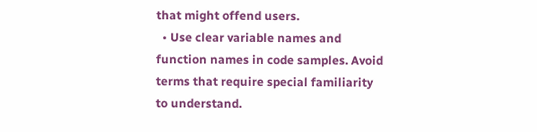that might offend users.
  • Use clear variable names and function names in code samples. Avoid terms that require special familiarity to understand.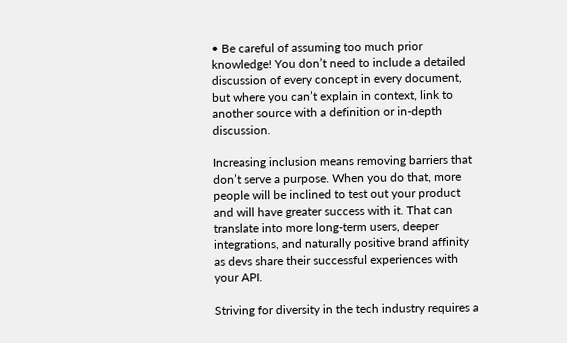• Be careful of assuming too much prior knowledge! You don’t need to include a detailed discussion of every concept in every document, but where you can’t explain in context, link to another source with a definition or in-depth discussion.

Increasing inclusion means removing barriers that don’t serve a purpose. When you do that, more people will be inclined to test out your product and will have greater success with it. That can translate into more long-term users, deeper integrations, and naturally positive brand affinity as devs share their successful experiences with your API.

Striving for diversity in the tech industry requires a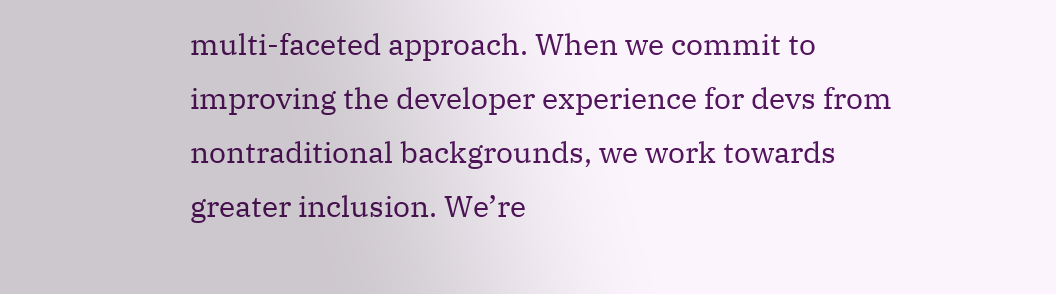multi-faceted approach. When we commit to improving the developer experience for devs from nontraditional backgrounds, we work towards greater inclusion. We’re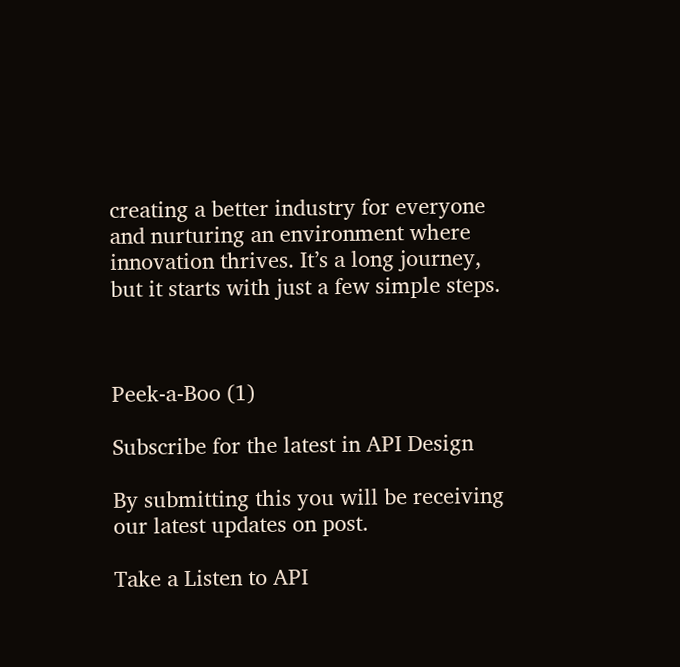creating a better industry for everyone and nurturing an environment where innovation thrives. It’s a long journey, but it starts with just a few simple steps.



Peek-a-Boo (1)

Subscribe for the latest in API Design

By submitting this you will be receiving our latest updates on post.

Take a Listen to API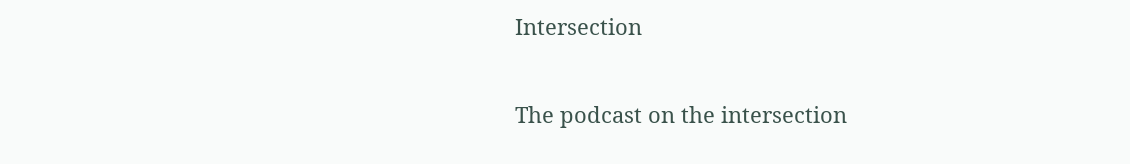Intersection

The podcast on the intersection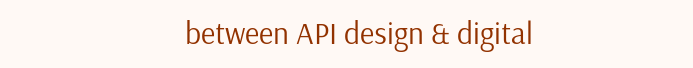between API design & digital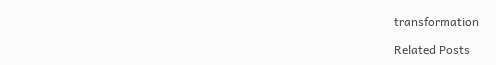transformation

Related Posts